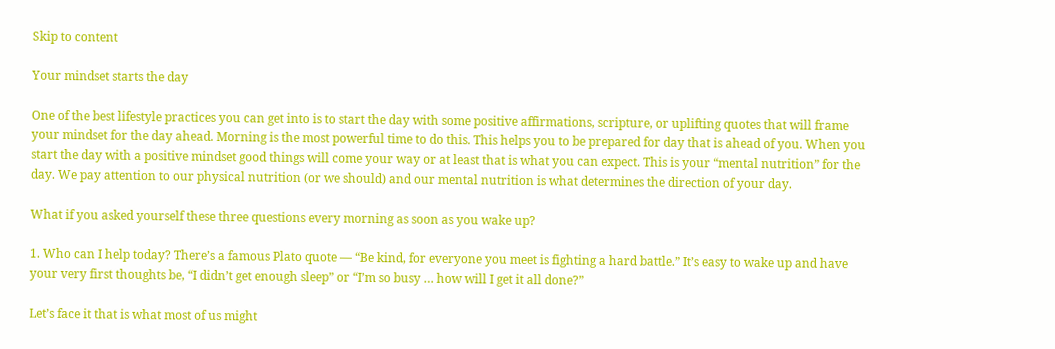Skip to content

Your mindset starts the day

One of the best lifestyle practices you can get into is to start the day with some positive affirmations, scripture, or uplifting quotes that will frame your mindset for the day ahead. Morning is the most powerful time to do this. This helps you to be prepared for day that is ahead of you. When you start the day with a positive mindset good things will come your way or at least that is what you can expect. This is your “mental nutrition” for the day. We pay attention to our physical nutrition (or we should) and our mental nutrition is what determines the direction of your day.

What if you asked yourself these three questions every morning as soon as you wake up?

1. Who can I help today? There’s a famous Plato quote — “Be kind, for everyone you meet is fighting a hard battle.” It’s easy to wake up and have your very first thoughts be, “I didn’t get enough sleep” or “I’m so busy … how will I get it all done?”

Let’s face it that is what most of us might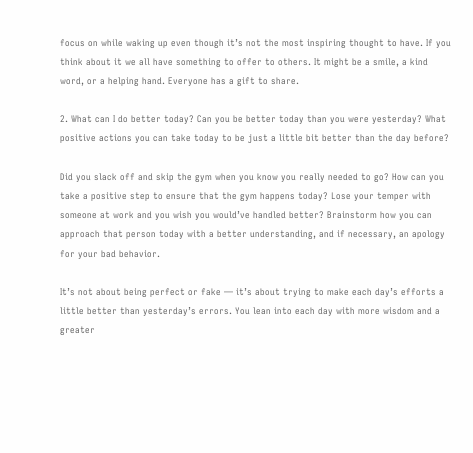focus on while waking up even though it’s not the most inspiring thought to have. If you think about it we all have something to offer to others. It might be a smile, a kind word, or a helping hand. Everyone has a gift to share.

2. What can I do better today? Can you be better today than you were yesterday? What positive actions you can take today to be just a little bit better than the day before?

Did you slack off and skip the gym when you know you really needed to go? How can you take a positive step to ensure that the gym happens today? Lose your temper with someone at work and you wish you would’ve handled better? Brainstorm how you can approach that person today with a better understanding, and if necessary, an apology for your bad behavior.

It’s not about being perfect or fake — it’s about trying to make each day’s efforts a little better than yesterday’s errors. You lean into each day with more wisdom and a greater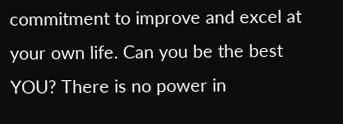commitment to improve and excel at your own life. Can you be the best YOU? There is no power in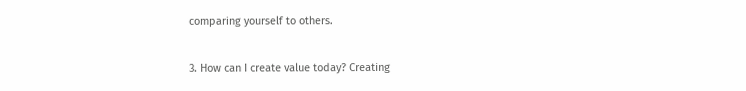comparing yourself to others.

3. How can I create value today? Creating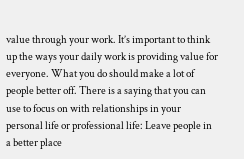value through your work. It’s important to think up the ways your daily work is providing value for everyone. What you do should make a lot of people better off. There is a saying that you can use to focus on with relationships in your personal life or professional life: Leave people in a better place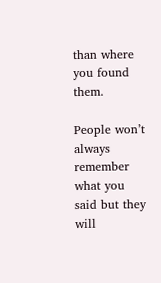than where you found them.

People won’t always remember what you said but they will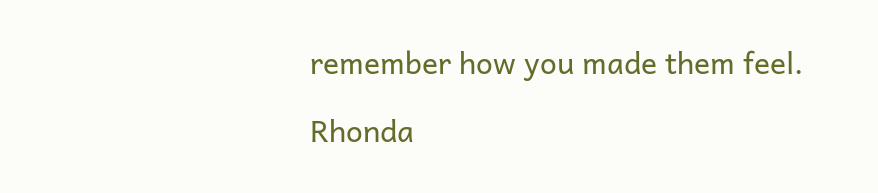remember how you made them feel.

Rhonda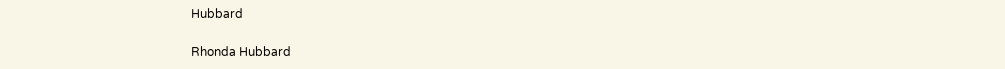Hubbard

Rhonda Hubbard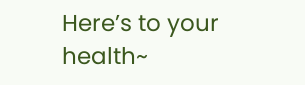Here’s to your health~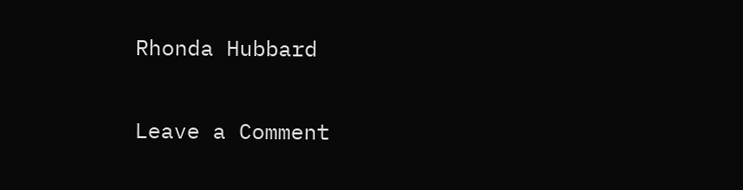Rhonda Hubbard

Leave a Comment